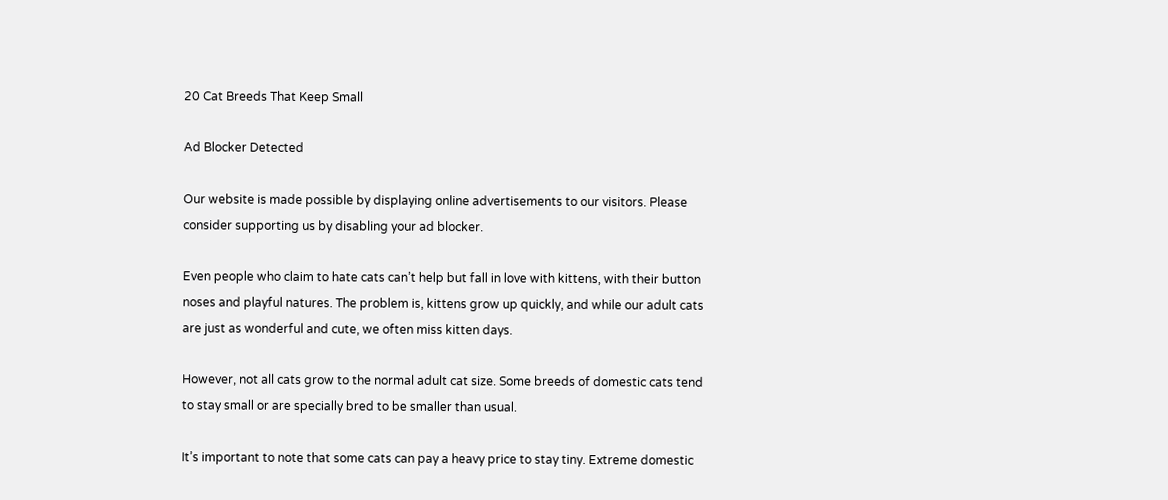20 Cat Breeds That Keep Small

Ad Blocker Detected

Our website is made possible by displaying online advertisements to our visitors. Please consider supporting us by disabling your ad blocker.

Even people who claim to hate cats can’t help but fall in love with kittens, with their button noses and playful natures. The problem is, kittens grow up quickly, and while our adult cats are just as wonderful and cute, we often miss kitten days.

However, not all cats grow to the normal adult cat size. Some breeds of domestic cats tend to stay small or are specially bred to be smaller than usual.

It’s important to note that some cats can pay a heavy price to stay tiny. Extreme domestic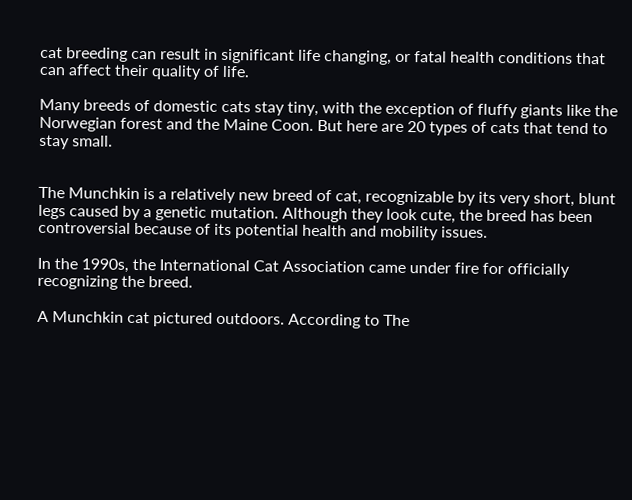cat breeding can result in significant life changing, or fatal health conditions that can affect their quality of life.

Many breeds of domestic cats stay tiny, with the exception of fluffy giants like the Norwegian forest and the Maine Coon. But here are 20 types of cats that tend to stay small.


The Munchkin is a relatively new breed of cat, recognizable by its very short, blunt legs caused by a genetic mutation. Although they look cute, the breed has been controversial because of its potential health and mobility issues.

In the 1990s, the International Cat Association came under fire for officially recognizing the breed.

A Munchkin cat pictured outdoors. According to The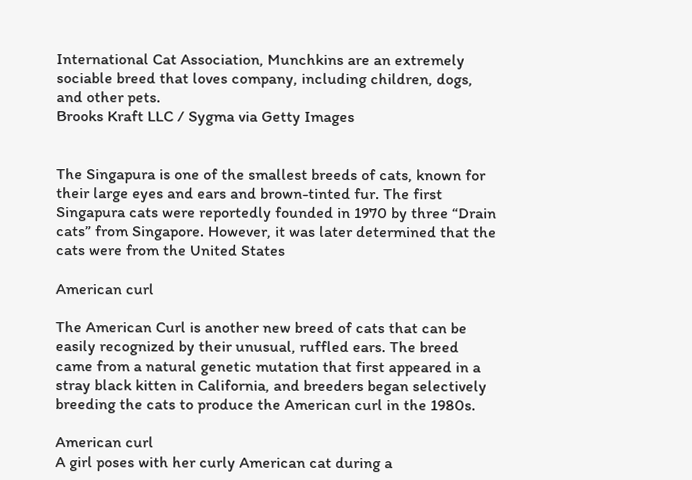International Cat Association, Munchkins are an extremely sociable breed that loves company, including children, dogs, and other pets.
Brooks Kraft LLC / Sygma via Getty Images


The Singapura is one of the smallest breeds of cats, known for their large eyes and ears and brown-tinted fur. The first Singapura cats were reportedly founded in 1970 by three “Drain cats” from Singapore. However, it was later determined that the cats were from the United States

American curl

The American Curl is another new breed of cats that can be easily recognized by their unusual, ruffled ears. The breed came from a natural genetic mutation that first appeared in a stray black kitten in California, and breeders began selectively breeding the cats to produce the American curl in the 1980s.

American curl
A girl poses with her curly American cat during a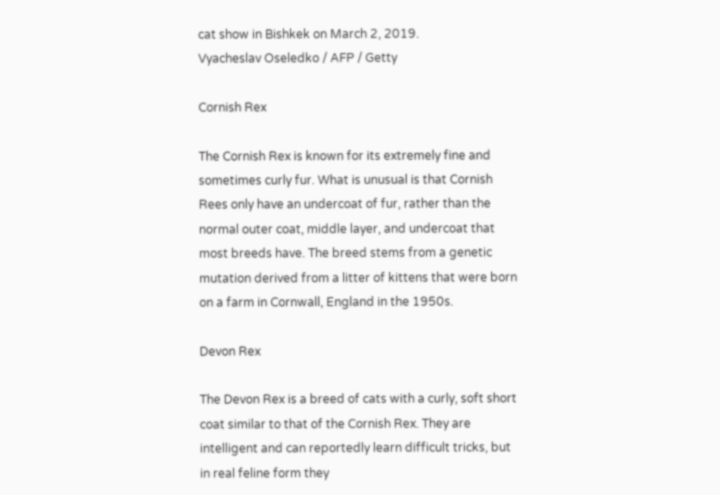cat show in Bishkek on March 2, 2019.
Vyacheslav Oseledko / AFP / Getty

Cornish Rex

The Cornish Rex is known for its extremely fine and sometimes curly fur. What is unusual is that Cornish Rees only have an undercoat of fur, rather than the normal outer coat, middle layer, and undercoat that most breeds have. The breed stems from a genetic mutation derived from a litter of kittens that were born on a farm in Cornwall, England in the 1950s.

Devon Rex

The Devon Rex is a breed of cats with a curly, soft short coat similar to that of the Cornish Rex. They are intelligent and can reportedly learn difficult tricks, but in real feline form they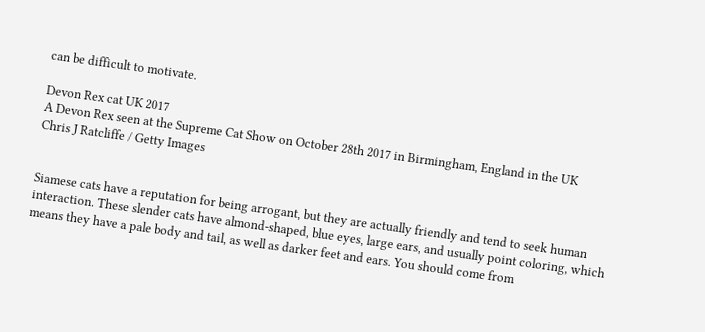can be difficult to motivate.

Devon Rex cat UK 2017
A Devon Rex seen at the Supreme Cat Show on October 28th 2017 in Birmingham, England in the UK
Chris J Ratcliffe / Getty Images


Siamese cats have a reputation for being arrogant, but they are actually friendly and tend to seek human interaction. These slender cats have almond-shaped, blue eyes, large ears, and usually point coloring, which means they have a pale body and tail, as well as darker feet and ears. You should come from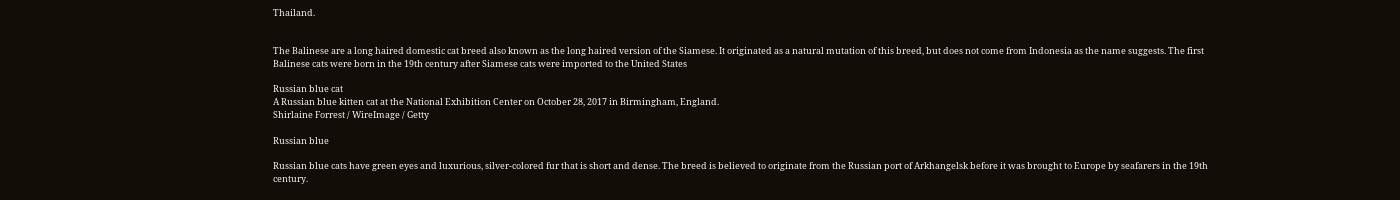Thailand.


The Balinese are a long haired domestic cat breed also known as the long haired version of the Siamese. It originated as a natural mutation of this breed, but does not come from Indonesia as the name suggests. The first Balinese cats were born in the 19th century after Siamese cats were imported to the United States

Russian blue cat
A Russian blue kitten cat at the National Exhibition Center on October 28, 2017 in Birmingham, England.
Shirlaine Forrest / WireImage / Getty

Russian blue

Russian blue cats have green eyes and luxurious, silver-colored fur that is short and dense. The breed is believed to originate from the Russian port of Arkhangelsk before it was brought to Europe by seafarers in the 19th century.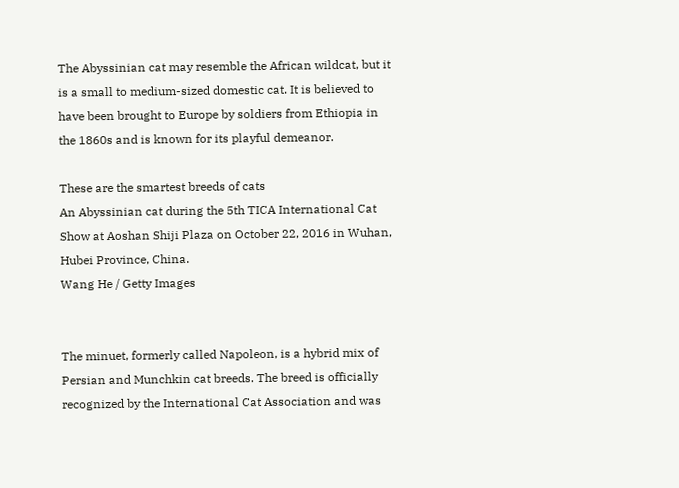The Abyssinian cat may resemble the African wildcat, but it is a small to medium-sized domestic cat. It is believed to have been brought to Europe by soldiers from Ethiopia in the 1860s and is known for its playful demeanor.

These are the smartest breeds of cats
An Abyssinian cat during the 5th TICA International Cat Show at Aoshan Shiji Plaza on October 22, 2016 in Wuhan, Hubei Province, China.
Wang He / Getty Images


The minuet, formerly called Napoleon, is a hybrid mix of Persian and Munchkin cat breeds. The breed is officially recognized by the International Cat Association and was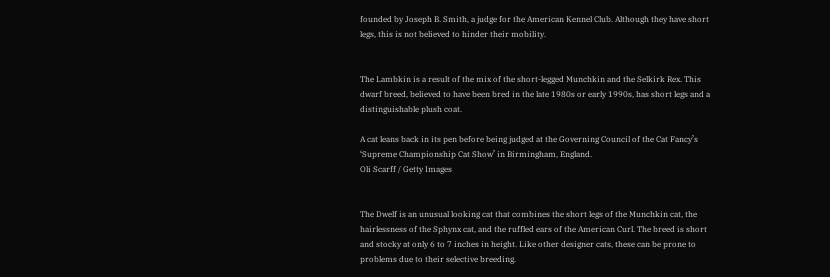founded by Joseph B. Smith, a judge for the American Kennel Club. Although they have short legs, this is not believed to hinder their mobility.


The Lambkin is a result of the mix of the short-legged Munchkin and the Selkirk Rex. This dwarf breed, believed to have been bred in the late 1980s or early 1990s, has short legs and a distinguishable plush coat.

A cat leans back in its pen before being judged at the Governing Council of the Cat Fancy’s ‘Supreme Championship Cat Show’ in Birmingham, England.
Oli Scarff / Getty Images


The Dwelf is an unusual looking cat that combines the short legs of the Munchkin cat, the hairlessness of the Sphynx cat, and the ruffled ears of the American Curl. The breed is short and stocky at only 6 to 7 inches in height. Like other designer cats, these can be prone to problems due to their selective breeding.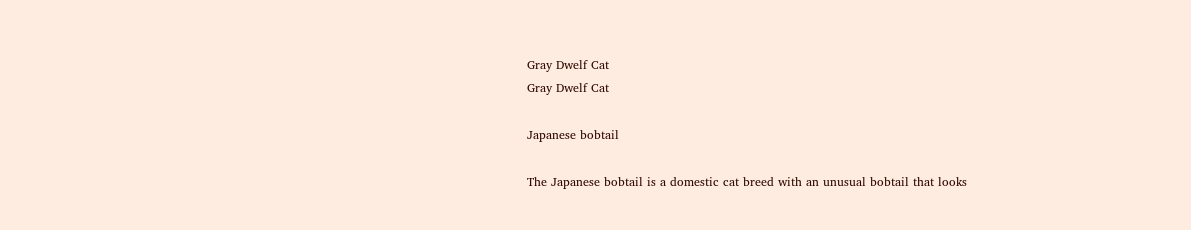Gray Dwelf Cat
Gray Dwelf Cat

Japanese bobtail

The Japanese bobtail is a domestic cat breed with an unusual bobtail that looks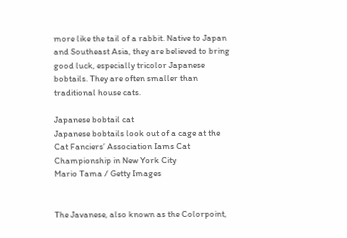more like the tail of a rabbit. Native to Japan and Southeast Asia, they are believed to bring good luck, especially tricolor Japanese bobtails. They are often smaller than traditional house cats.

Japanese bobtail cat
Japanese bobtails look out of a cage at the Cat Fanciers’ Association Iams Cat Championship in New York City
Mario Tama / Getty Images


The Javanese, also known as the Colorpoint,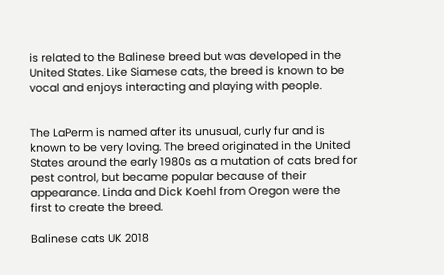is related to the Balinese breed but was developed in the United States. Like Siamese cats, the breed is known to be vocal and enjoys interacting and playing with people.


The LaPerm is named after its unusual, curly fur and is known to be very loving. The breed originated in the United States around the early 1980s as a mutation of cats bred for pest control, but became popular because of their appearance. Linda and Dick Koehl from Oregon were the first to create the breed.

Balinese cats UK 2018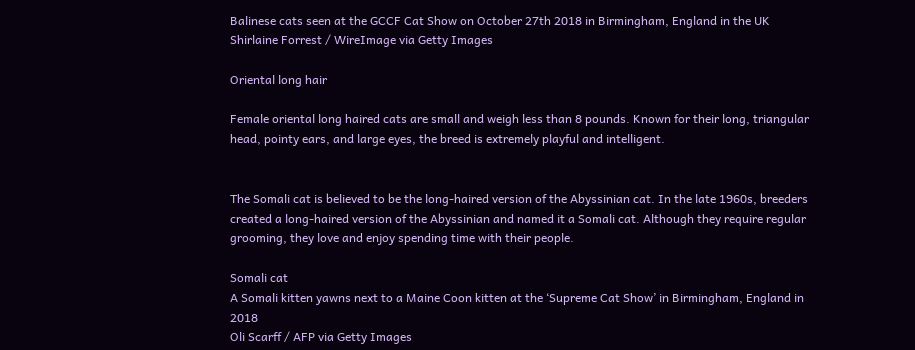Balinese cats seen at the GCCF Cat Show on October 27th 2018 in Birmingham, England in the UK
Shirlaine Forrest / WireImage via Getty Images

Oriental long hair

Female oriental long haired cats are small and weigh less than 8 pounds. Known for their long, triangular head, pointy ears, and large eyes, the breed is extremely playful and intelligent.


The Somali cat is believed to be the long-haired version of the Abyssinian cat. In the late 1960s, breeders created a long-haired version of the Abyssinian and named it a Somali cat. Although they require regular grooming, they love and enjoy spending time with their people.

Somali cat
A Somali kitten yawns next to a Maine Coon kitten at the ‘Supreme Cat Show’ in Birmingham, England in 2018
Oli Scarff / AFP via Getty Images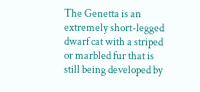The Genetta is an extremely short-legged dwarf cat with a striped or marbled fur that is still being developed by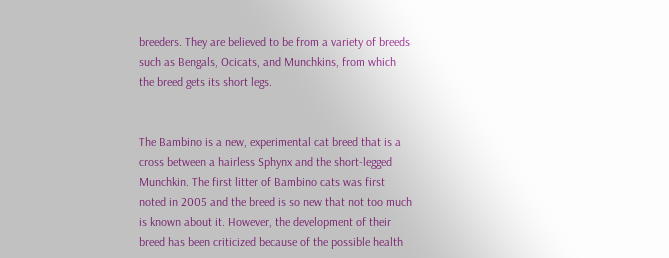breeders. They are believed to be from a variety of breeds such as Bengals, Ocicats, and Munchkins, from which the breed gets its short legs.


The Bambino is a new, experimental cat breed that is a cross between a hairless Sphynx and the short-legged Munchkin. The first litter of Bambino cats was first noted in 2005 and the breed is so new that not too much is known about it. However, the development of their breed has been criticized because of the possible health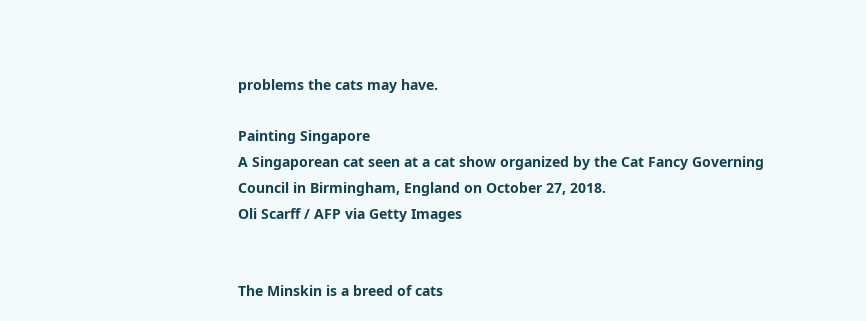problems the cats may have.

Painting Singapore
A Singaporean cat seen at a cat show organized by the Cat Fancy Governing Council in Birmingham, England on October 27, 2018.
Oli Scarff / AFP via Getty Images


The Minskin is a breed of cats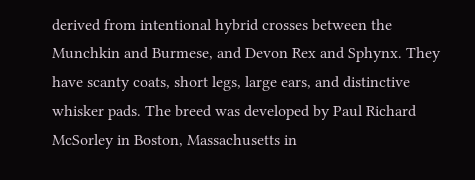derived from intentional hybrid crosses between the Munchkin and Burmese, and Devon Rex and Sphynx. They have scanty coats, short legs, large ears, and distinctive whisker pads. The breed was developed by Paul Richard McSorley in Boston, Massachusetts in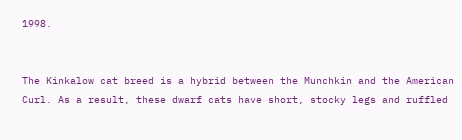1998.


The Kinkalow cat breed is a hybrid between the Munchkin and the American Curl. As a result, these dwarf cats have short, stocky legs and ruffled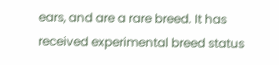ears, and are a rare breed. It has received experimental breed status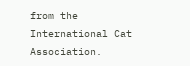from the International Cat Association.